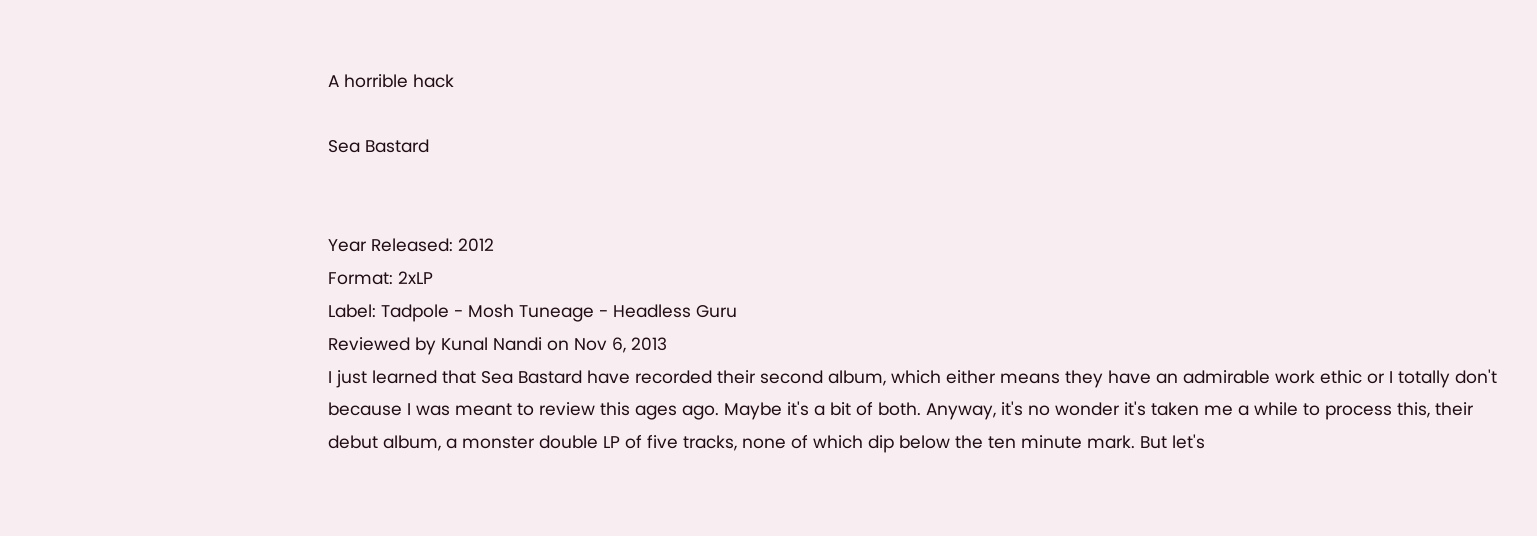A horrible hack

Sea Bastard


Year Released: 2012
Format: 2xLP
Label: Tadpole - Mosh Tuneage - Headless Guru
Reviewed by Kunal Nandi on Nov 6, 2013
I just learned that Sea Bastard have recorded their second album, which either means they have an admirable work ethic or I totally don't because I was meant to review this ages ago. Maybe it's a bit of both. Anyway, it's no wonder it's taken me a while to process this, their debut album, a monster double LP of five tracks, none of which dip below the ten minute mark. But let's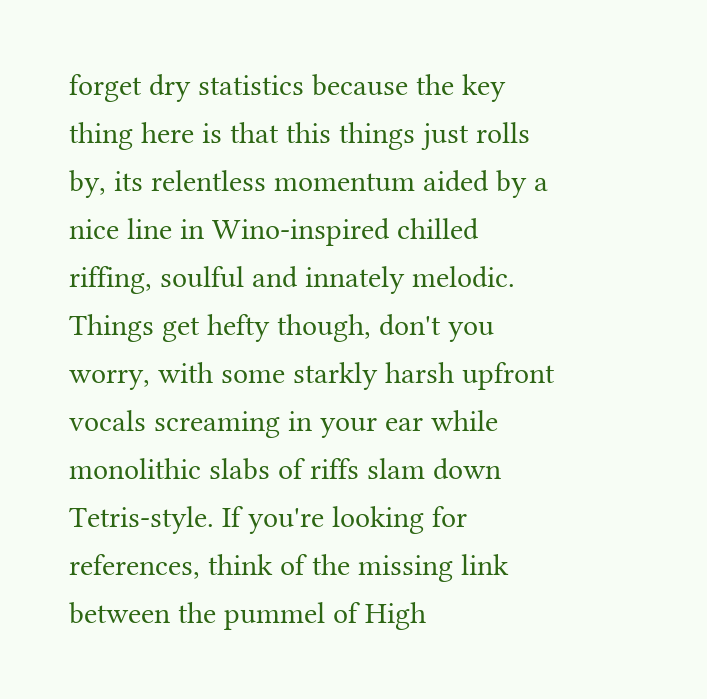forget dry statistics because the key thing here is that this things just rolls by, its relentless momentum aided by a nice line in Wino-inspired chilled riffing, soulful and innately melodic. Things get hefty though, don't you worry, with some starkly harsh upfront vocals screaming in your ear while monolithic slabs of riffs slam down Tetris-style. If you're looking for references, think of the missing link between the pummel of High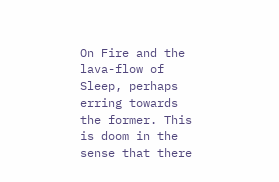On Fire and the lava-flow of Sleep, perhaps erring towards the former. This is doom in the sense that there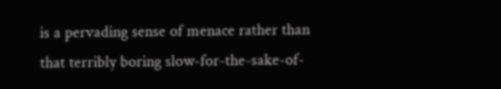is a pervading sense of menace rather than that terribly boring slow-for-the-sake-of-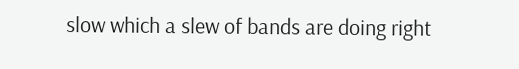slow which a slew of bands are doing right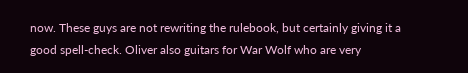now. These guys are not rewriting the rulebook, but certainly giving it a good spell-check. Oliver also guitars for War Wolf who are very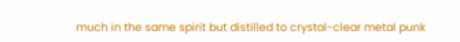much in the same spirit but distilled to crystal-clear metal punk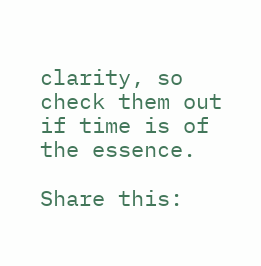clarity, so check them out if time is of the essence.

Share this: